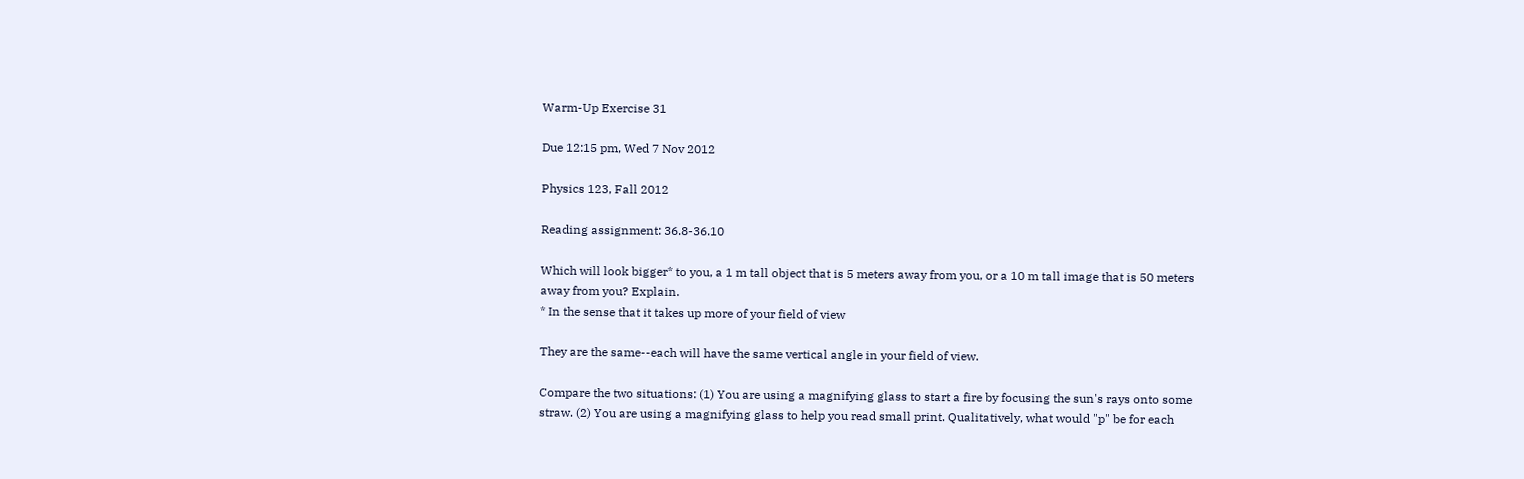Warm-Up Exercise 31

Due 12:15 pm, Wed 7 Nov 2012

Physics 123, Fall 2012

Reading assignment: 36.8-36.10

Which will look bigger* to you, a 1 m tall object that is 5 meters away from you, or a 10 m tall image that is 50 meters away from you? Explain.
* In the sense that it takes up more of your field of view

They are the same--each will have the same vertical angle in your field of view.

Compare the two situations: (1) You are using a magnifying glass to start a fire by focusing the sun's rays onto some straw. (2) You are using a magnifying glass to help you read small print. Qualitatively, what would "p" be for each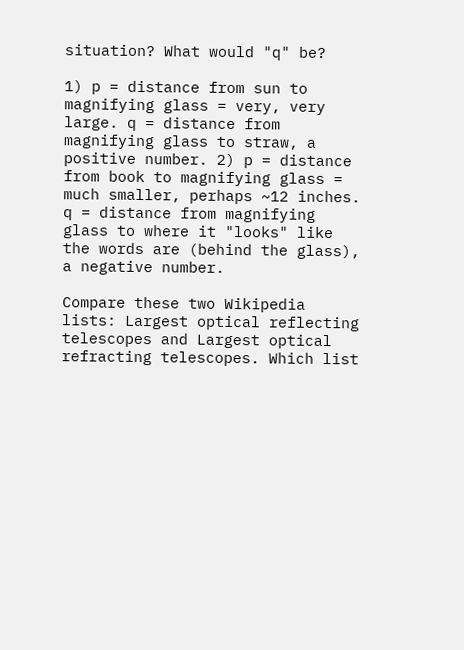situation? What would "q" be?

1) p = distance from sun to magnifying glass = very, very large. q = distance from magnifying glass to straw, a positive number. 2) p = distance from book to magnifying glass = much smaller, perhaps ~12 inches. q = distance from magnifying glass to where it "looks" like the words are (behind the glass), a negative number.

Compare these two Wikipedia lists: Largest optical reflecting telescopes and Largest optical refracting telescopes. Which list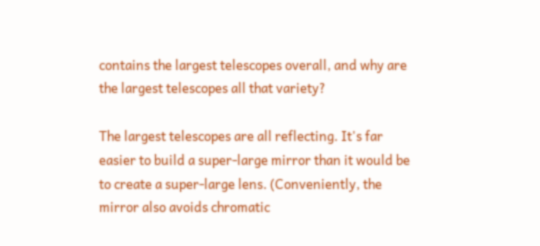contains the largest telescopes overall, and why are the largest telescopes all that variety?

The largest telescopes are all reflecting. It's far easier to build a super-large mirror than it would be to create a super-large lens. (Conveniently, the mirror also avoids chromatic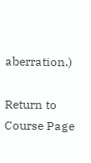aberration.)

Return to Course Page